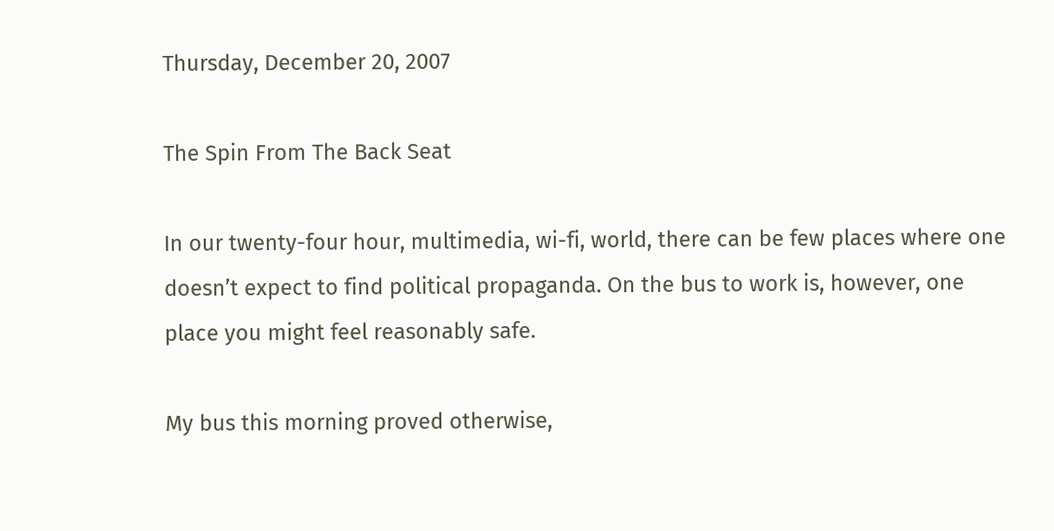Thursday, December 20, 2007

The Spin From The Back Seat

In our twenty-four hour, multimedia, wi-fi, world, there can be few places where one doesn’t expect to find political propaganda. On the bus to work is, however, one place you might feel reasonably safe.

My bus this morning proved otherwise,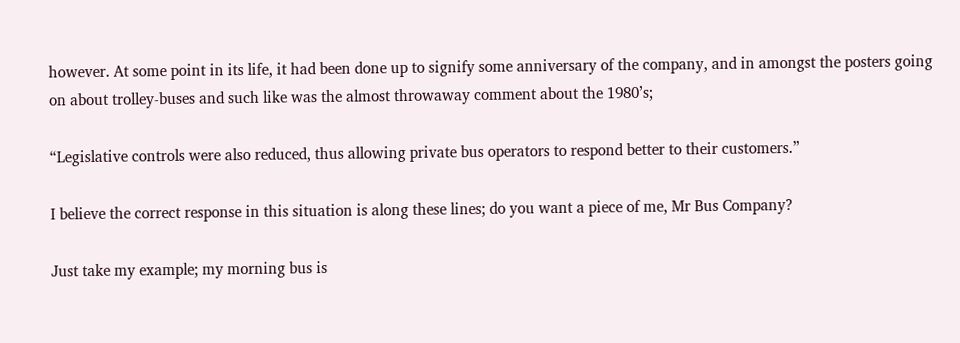however. At some point in its life, it had been done up to signify some anniversary of the company, and in amongst the posters going on about trolley-buses and such like was the almost throwaway comment about the 1980’s;

“Legislative controls were also reduced, thus allowing private bus operators to respond better to their customers.”

I believe the correct response in this situation is along these lines; do you want a piece of me, Mr Bus Company?

Just take my example; my morning bus is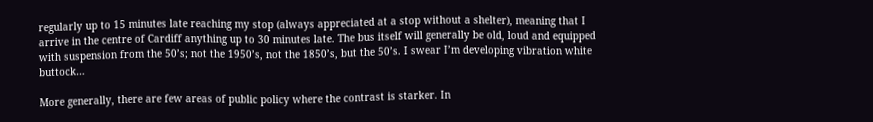regularly up to 15 minutes late reaching my stop (always appreciated at a stop without a shelter), meaning that I arrive in the centre of Cardiff anything up to 30 minutes late. The bus itself will generally be old, loud and equipped with suspension from the 50’s; not the 1950’s, not the 1850’s, but the 50’s. I swear I’m developing vibration white buttock…

More generally, there are few areas of public policy where the contrast is starker. In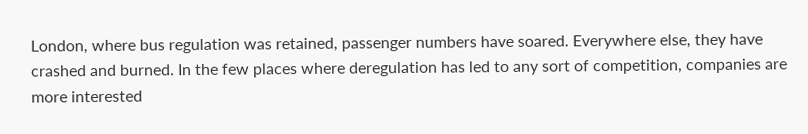London, where bus regulation was retained, passenger numbers have soared. Everywhere else, they have crashed and burned. In the few places where deregulation has led to any sort of competition, companies are more interested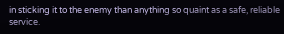in sticking it to the enemy than anything so quaint as a safe, reliable service.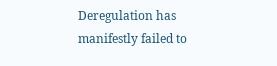Deregulation has manifestly failed to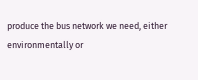produce the bus network we need, either environmentally or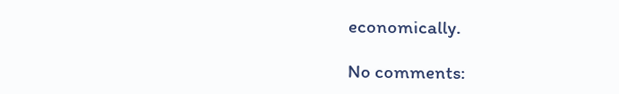economically.

No comments: